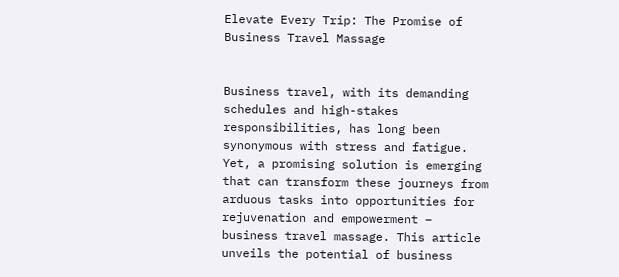Elevate Every Trip: The Promise of Business Travel Massage


Business travel, with its demanding schedules and high-stakes responsibilities, has long been synonymous with stress and fatigue. Yet, a promising solution is emerging that can transform these journeys from arduous tasks into opportunities for rejuvenation and empowerment – business travel massage. This article unveils the potential of business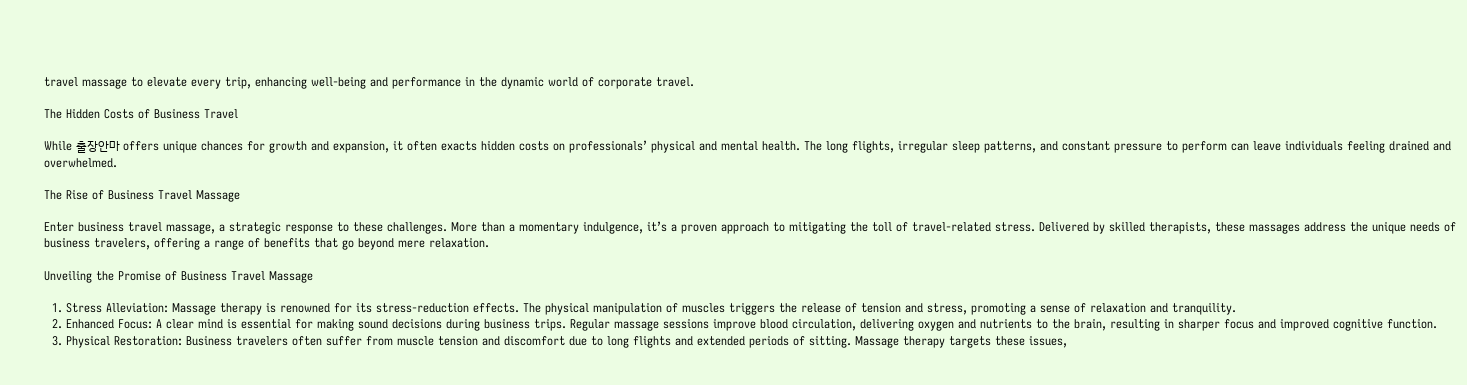travel massage to elevate every trip, enhancing well-being and performance in the dynamic world of corporate travel.

The Hidden Costs of Business Travel

While 출장안마 offers unique chances for growth and expansion, it often exacts hidden costs on professionals’ physical and mental health. The long flights, irregular sleep patterns, and constant pressure to perform can leave individuals feeling drained and overwhelmed.

The Rise of Business Travel Massage

Enter business travel massage, a strategic response to these challenges. More than a momentary indulgence, it’s a proven approach to mitigating the toll of travel-related stress. Delivered by skilled therapists, these massages address the unique needs of business travelers, offering a range of benefits that go beyond mere relaxation.

Unveiling the Promise of Business Travel Massage

  1. Stress Alleviation: Massage therapy is renowned for its stress-reduction effects. The physical manipulation of muscles triggers the release of tension and stress, promoting a sense of relaxation and tranquility.
  2. Enhanced Focus: A clear mind is essential for making sound decisions during business trips. Regular massage sessions improve blood circulation, delivering oxygen and nutrients to the brain, resulting in sharper focus and improved cognitive function.
  3. Physical Restoration: Business travelers often suffer from muscle tension and discomfort due to long flights and extended periods of sitting. Massage therapy targets these issues,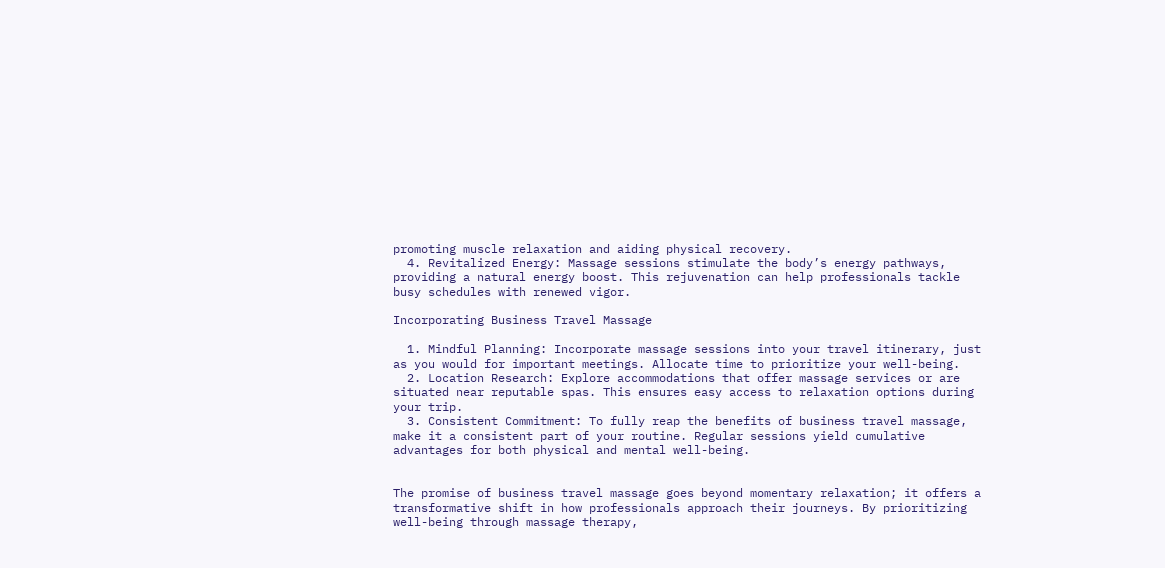promoting muscle relaxation and aiding physical recovery.
  4. Revitalized Energy: Massage sessions stimulate the body’s energy pathways, providing a natural energy boost. This rejuvenation can help professionals tackle busy schedules with renewed vigor.

Incorporating Business Travel Massage

  1. Mindful Planning: Incorporate massage sessions into your travel itinerary, just as you would for important meetings. Allocate time to prioritize your well-being.
  2. Location Research: Explore accommodations that offer massage services or are situated near reputable spas. This ensures easy access to relaxation options during your trip.
  3. Consistent Commitment: To fully reap the benefits of business travel massage, make it a consistent part of your routine. Regular sessions yield cumulative advantages for both physical and mental well-being.


The promise of business travel massage goes beyond momentary relaxation; it offers a transformative shift in how professionals approach their journeys. By prioritizing well-being through massage therapy,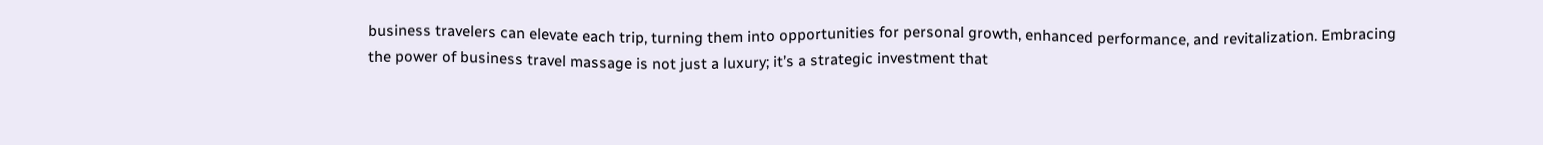business travelers can elevate each trip, turning them into opportunities for personal growth, enhanced performance, and revitalization. Embracing the power of business travel massage is not just a luxury; it’s a strategic investment that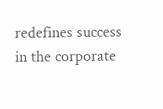redefines success in the corporate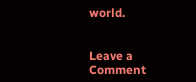world.


Leave a Comment